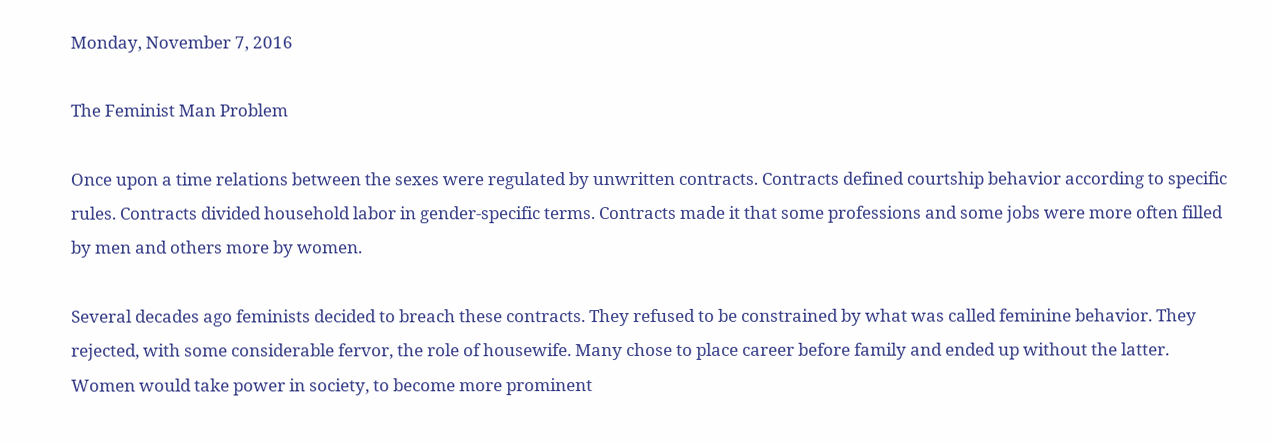Monday, November 7, 2016

The Feminist Man Problem

Once upon a time relations between the sexes were regulated by unwritten contracts. Contracts defined courtship behavior according to specific rules. Contracts divided household labor in gender-specific terms. Contracts made it that some professions and some jobs were more often filled by men and others more by women.

Several decades ago feminists decided to breach these contracts. They refused to be constrained by what was called feminine behavior. They rejected, with some considerable fervor, the role of housewife. Many chose to place career before family and ended up without the latter. Women would take power in society, to become more prominent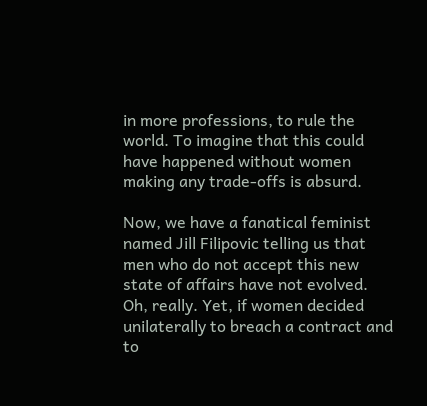in more professions, to rule the world. To imagine that this could have happened without women making any trade-offs is absurd.

Now, we have a fanatical feminist named Jill Filipovic telling us that men who do not accept this new state of affairs have not evolved. Oh, really. Yet, if women decided unilaterally to breach a contract and to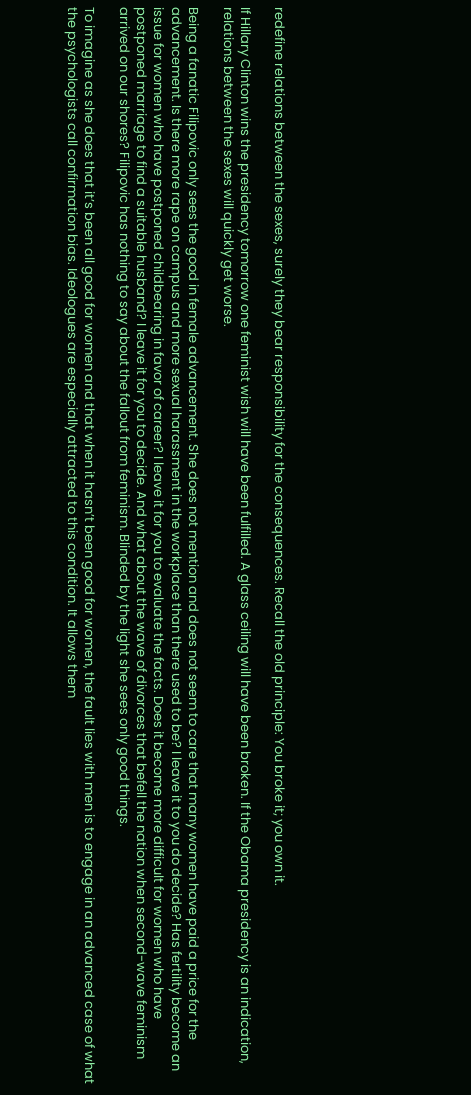redefine relations between the sexes, surely they bear responsibility for the consequences. Recall the old principle: You broke it; you own it.

If Hillary Clinton wins the presidency tomorrow one feminist wish will have been fulfilled. A glass ceiling will have been broken. If the Obama presidency is an indication, relations between the sexes will quickly get worse.

Being a fanatic Filipovic only sees the good in female advancement. She does not mention and does not seem to care that many women have paid a price for the advancement. Is there more rape on campus and more sexual harassment in the workplace than there used to be? I leave it to you do decide? Has fertility become an issue for women who have postponed childbearing in favor of career? I leave it for you to evaluate the facts. Does it become more difficult for women who have postponed marriage to find a suitable husband? I leave it for you to decide. And what about the wave of divorces that befell the nation when second-wave feminism arrived on our shores? Filipovic has nothing to say about the fallout from feminism. Blinded by the light she sees only good things.

To imagine as she does that it’s been all good for women and that when it hasn’t been good for women, the fault lies with men is to engage in an advanced case of what the psychologists call confirmation bias. Ideologues are especially attracted to this condition. It allows them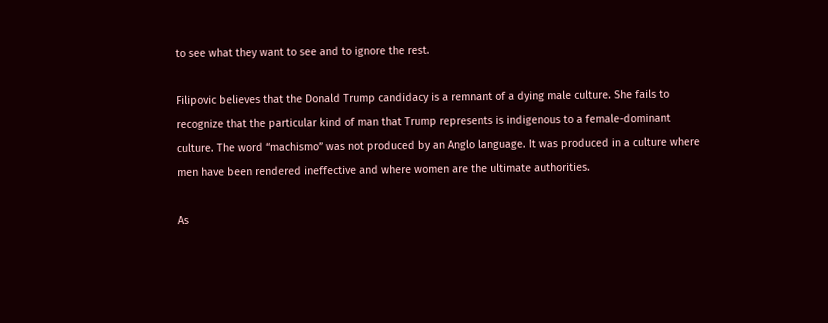to see what they want to see and to ignore the rest.

Filipovic believes that the Donald Trump candidacy is a remnant of a dying male culture. She fails to recognize that the particular kind of man that Trump represents is indigenous to a female-dominant culture. The word “machismo” was not produced by an Anglo language. It was produced in a culture where men have been rendered ineffective and where women are the ultimate authorities.

As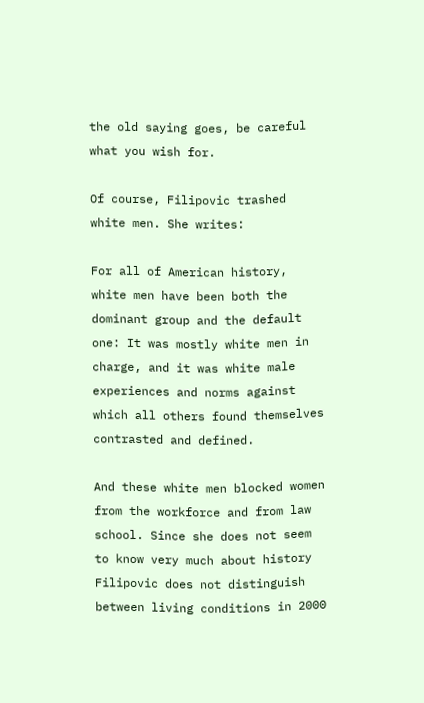the old saying goes, be careful what you wish for.

Of course, Filipovic trashed white men. She writes:

For all of American history, white men have been both the dominant group and the default one: It was mostly white men in charge, and it was white male experiences and norms against which all others found themselves contrasted and defined.

And these white men blocked women from the workforce and from law school. Since she does not seem to know very much about history Filipovic does not distinguish between living conditions in 2000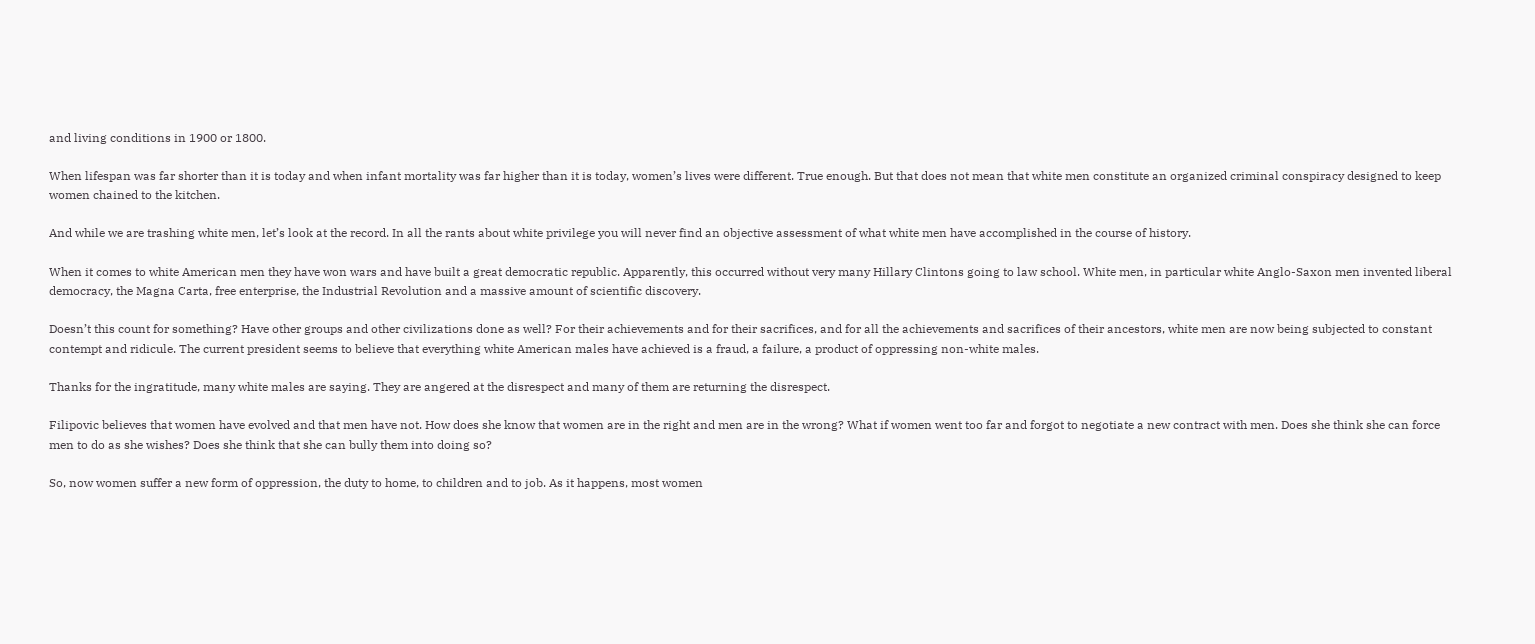and living conditions in 1900 or 1800.

When lifespan was far shorter than it is today and when infant mortality was far higher than it is today, women’s lives were different. True enough. But that does not mean that white men constitute an organized criminal conspiracy designed to keep women chained to the kitchen.

And while we are trashing white men, let’s look at the record. In all the rants about white privilege you will never find an objective assessment of what white men have accomplished in the course of history.

When it comes to white American men they have won wars and have built a great democratic republic. Apparently, this occurred without very many Hillary Clintons going to law school. White men, in particular white Anglo-Saxon men invented liberal democracy, the Magna Carta, free enterprise, the Industrial Revolution and a massive amount of scientific discovery.

Doesn’t this count for something? Have other groups and other civilizations done as well? For their achievements and for their sacrifices, and for all the achievements and sacrifices of their ancestors, white men are now being subjected to constant contempt and ridicule. The current president seems to believe that everything white American males have achieved is a fraud, a failure, a product of oppressing non-white males.

Thanks for the ingratitude, many white males are saying. They are angered at the disrespect and many of them are returning the disrespect.

Filipovic believes that women have evolved and that men have not. How does she know that women are in the right and men are in the wrong? What if women went too far and forgot to negotiate a new contract with men. Does she think she can force men to do as she wishes? Does she think that she can bully them into doing so?

So, now women suffer a new form of oppression, the duty to home, to children and to job. As it happens, most women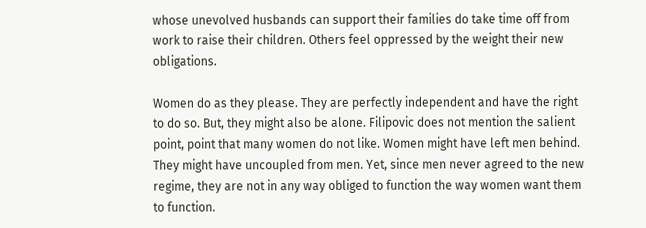whose unevolved husbands can support their families do take time off from work to raise their children. Others feel oppressed by the weight their new obligations.

Women do as they please. They are perfectly independent and have the right to do so. But, they might also be alone. Filipovic does not mention the salient point, point that many women do not like. Women might have left men behind. They might have uncoupled from men. Yet, since men never agreed to the new regime, they are not in any way obliged to function the way women want them to function.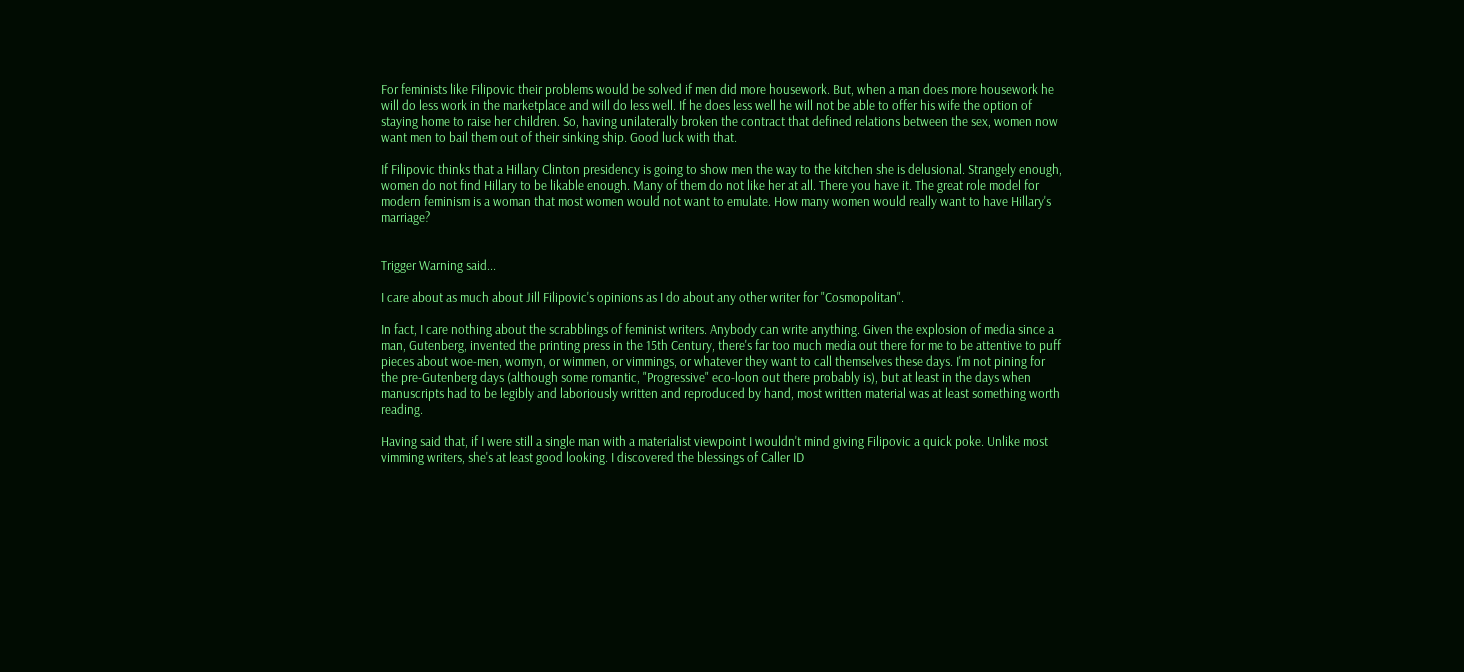For feminists like Filipovic their problems would be solved if men did more housework. But, when a man does more housework he will do less work in the marketplace and will do less well. If he does less well he will not be able to offer his wife the option of staying home to raise her children. So, having unilaterally broken the contract that defined relations between the sex, women now want men to bail them out of their sinking ship. Good luck with that.

If Filipovic thinks that a Hillary Clinton presidency is going to show men the way to the kitchen she is delusional. Strangely enough, women do not find Hillary to be likable enough. Many of them do not like her at all. There you have it. The great role model for modern feminism is a woman that most women would not want to emulate. How many women would really want to have Hillary's marriage?


Trigger Warning said...

I care about as much about Jill Filipovic's opinions as I do about any other writer for "Cosmopolitan".

In fact, I care nothing about the scrabblings of feminist writers. Anybody can write anything. Given the explosion of media since a man, Gutenberg, invented the printing press in the 15th Century, there's far too much media out there for me to be attentive to puff pieces about woe-men, womyn, or wimmen, or vimmings, or whatever they want to call themselves these days. I'm not pining for the pre-Gutenberg days (although some romantic, "Progressive" eco-loon out there probably is), but at least in the days when manuscripts had to be legibly and laboriously written and reproduced by hand, most written material was at least something worth reading.

Having said that, if I were still a single man with a materialist viewpoint I wouldn't mind giving Filipovic a quick poke. Unlike most vimming writers, she's at least good looking. I discovered the blessings of Caller ID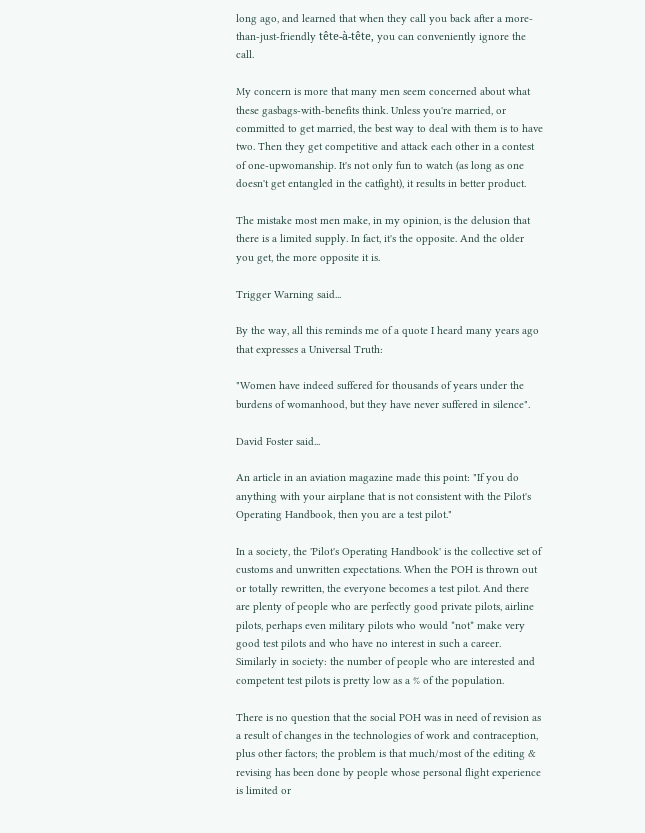long ago, and learned that when they call you back after a more-than-just-friendly tête-à-tête, you can conveniently ignore the call.

My concern is more that many men seem concerned about what these gasbags-with-benefits think. Unless you're married, or committed to get married, the best way to deal with them is to have two. Then they get competitive and attack each other in a contest of one-upwomanship. It's not only fun to watch (as long as one doesn't get entangled in the catfight), it results in better product.

The mistake most men make, in my opinion, is the delusion that there is a limited supply. In fact, it's the opposite. And the older you get, the more opposite it is.

Trigger Warning said...

By the way, all this reminds me of a quote I heard many years ago that expresses a Universal Truth:

"Women have indeed suffered for thousands of years under the burdens of womanhood, but they have never suffered in silence".

David Foster said...

An article in an aviation magazine made this point: "If you do anything with your airplane that is not consistent with the Pilot's Operating Handbook, then you are a test pilot."

In a society, the 'Pilot's Operating Handbook' is the collective set of customs and unwritten expectations. When the POH is thrown out or totally rewritten, the everyone becomes a test pilot. And there are plenty of people who are perfectly good private pilots, airline pilots, perhaps even military pilots who would *not* make very good test pilots and who have no interest in such a career. Similarly in society: the number of people who are interested and competent test pilots is pretty low as a % of the population.

There is no question that the social POH was in need of revision as a result of changes in the technologies of work and contraception, plus other factors; the problem is that much/most of the editing & revising has been done by people whose personal flight experience is limited or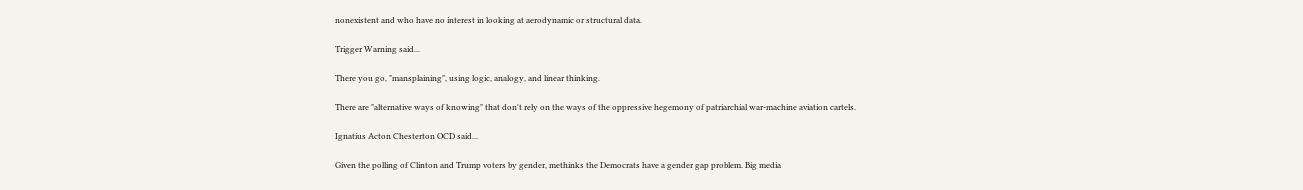nonexistent and who have no interest in looking at aerodynamic or structural data.

Trigger Warning said...

There you go, "mansplaining", using logic, analogy, and linear thinking.

There are "alternative ways of knowing" that don't rely on the ways of the oppressive hegemony of patriarchial war-machine aviation cartels.

Ignatius Acton Chesterton OCD said...

Given the polling of Clinton and Trump voters by gender, methinks the Democrats have a gender gap problem. Big media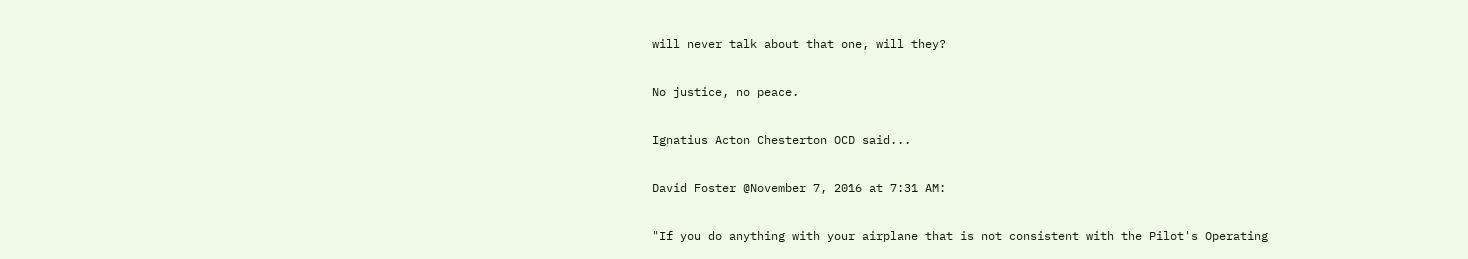will never talk about that one, will they?

No justice, no peace.

Ignatius Acton Chesterton OCD said...

David Foster @November 7, 2016 at 7:31 AM:

"If you do anything with your airplane that is not consistent with the Pilot's Operating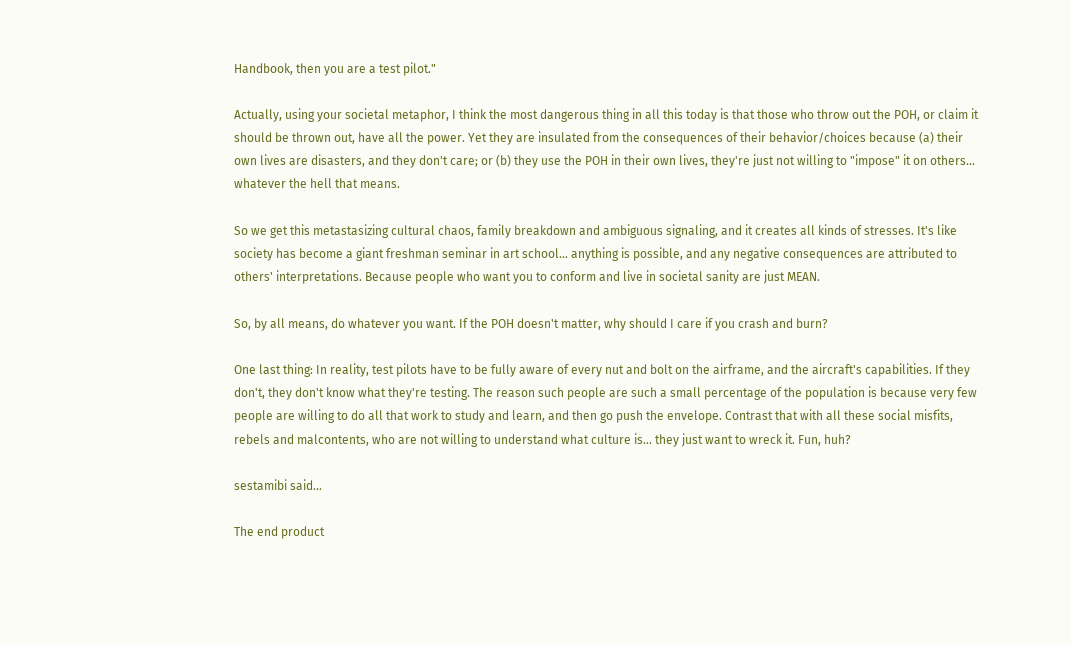Handbook, then you are a test pilot."

Actually, using your societal metaphor, I think the most dangerous thing in all this today is that those who throw out the POH, or claim it should be thrown out, have all the power. Yet they are insulated from the consequences of their behavior/choices because (a) their own lives are disasters, and they don't care; or (b) they use the POH in their own lives, they're just not willing to "impose" it on others... whatever the hell that means.

So we get this metastasizing cultural chaos, family breakdown and ambiguous signaling, and it creates all kinds of stresses. It's like society has become a giant freshman seminar in art school... anything is possible, and any negative consequences are attributed to others' interpretations. Because people who want you to conform and live in societal sanity are just MEAN.

So, by all means, do whatever you want. If the POH doesn't matter, why should I care if you crash and burn?

One last thing: In reality, test pilots have to be fully aware of every nut and bolt on the airframe, and the aircraft's capabilities. If they don't, they don't know what they're testing. The reason such people are such a small percentage of the population is because very few people are willing to do all that work to study and learn, and then go push the envelope. Contrast that with all these social misfits, rebels and malcontents, who are not willing to understand what culture is... they just want to wreck it. Fun, huh?

sestamibi said...

The end product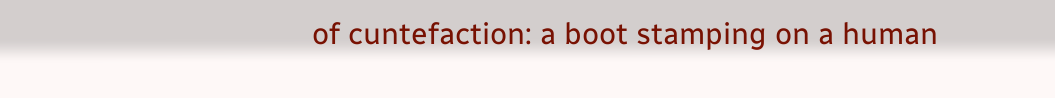of cuntefaction: a boot stamping on a human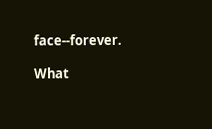face--forever.

What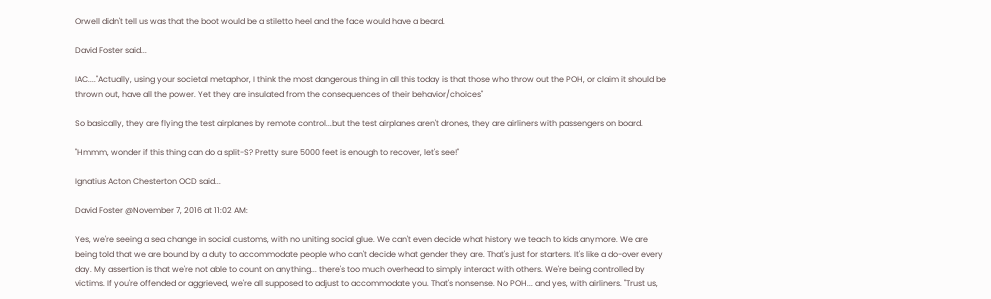Orwell didn't tell us was that the boot would be a stiletto heel and the face would have a beard.

David Foster said...

IAC...."Actually, using your societal metaphor, I think the most dangerous thing in all this today is that those who throw out the POH, or claim it should be thrown out, have all the power. Yet they are insulated from the consequences of their behavior/choices"

So basically, they are flying the test airplanes by remote control...but the test airplanes aren't drones, they are airliners with passengers on board.

"Hmmm, wonder if this thing can do a split-S? Pretty sure 5000 feet is enough to recover, let's see!"

Ignatius Acton Chesterton OCD said...

David Foster @November 7, 2016 at 11:02 AM:

Yes, we're seeing a sea change in social customs, with no uniting social glue. We can't even decide what history we teach to kids anymore. We are being told that we are bound by a duty to accommodate people who can't decide what gender they are. That's just for starters. It's like a do-over every day. My assertion is that we're not able to count on anything... there's too much overhead to simply interact with others. We're being controlled by victims. If you're offended or aggrieved, we're all supposed to adjust to accommodate you. That's nonsense. No POH... and yes, with airliners. "Trust us,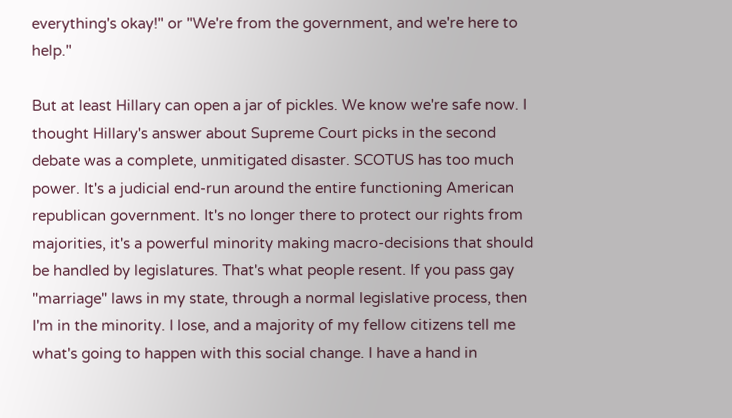everything's okay!" or "We're from the government, and we're here to help."

But at least Hillary can open a jar of pickles. We know we're safe now. I thought Hillary's answer about Supreme Court picks in the second debate was a complete, unmitigated disaster. SCOTUS has too much power. It's a judicial end-run around the entire functioning American republican government. It's no longer there to protect our rights from majorities, it's a powerful minority making macro-decisions that should be handled by legislatures. That's what people resent. If you pass gay "marriage" laws in my state, through a normal legislative process, then I'm in the minority. I lose, and a majority of my fellow citizens tell me what's going to happen with this social change. I have a hand in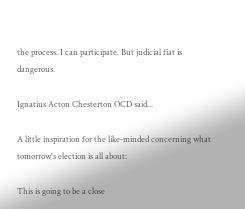the process. I can participate. But judicial fiat is dangerous.

Ignatius Acton Chesterton OCD said...

A little inspiration for the like-minded concerning what tomorrow's election is all about:

This is going to be a close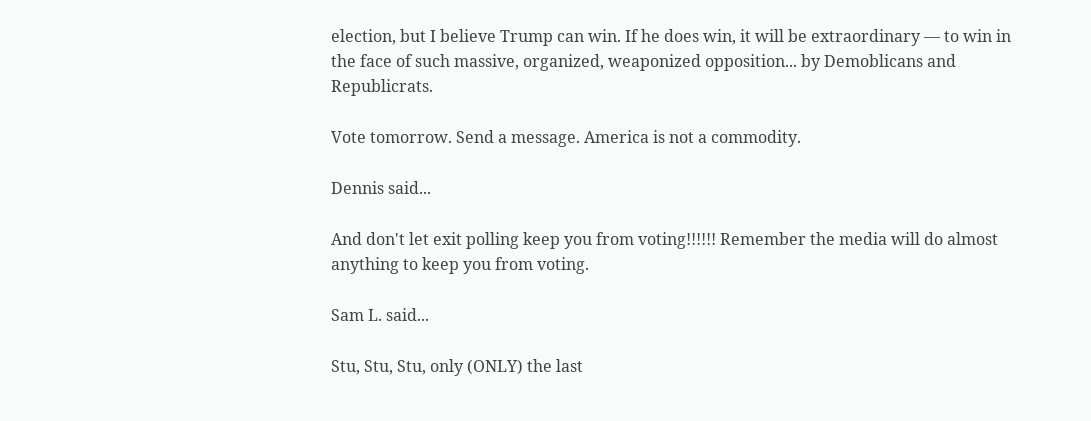election, but I believe Trump can win. If he does win, it will be extraordinary — to win in the face of such massive, organized, weaponized opposition... by Demoblicans and Republicrats.

Vote tomorrow. Send a message. America is not a commodity.

Dennis said...

And don't let exit polling keep you from voting!!!!!! Remember the media will do almost anything to keep you from voting.

Sam L. said...

Stu, Stu, Stu, only (ONLY) the last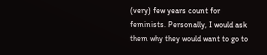(very) few years count for feminists. Personally, I would ask them why they would want to go to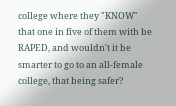college where they "KNOW" that one in five of them with be RAPED, and wouldn't it be smarter to go to an all-female college, that being safer?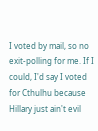I voted by mail, so no exit-polling for me. If I could, I'd say I voted for Cthulhu because Hillary just ain't evil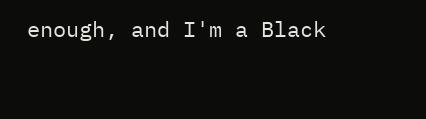enough, and I'm a Black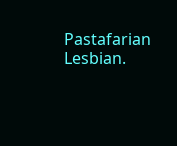Pastafarian Lesbian.